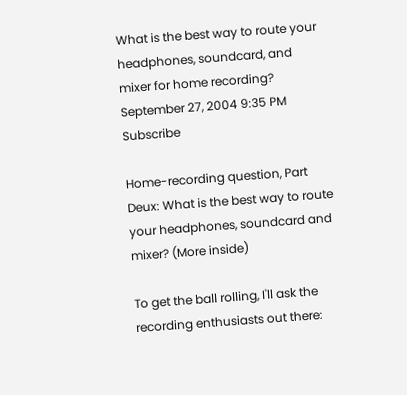What is the best way to route your headphones, soundcard, and mixer for home recording?
September 27, 2004 9:35 PM   Subscribe

Home-recording question, Part Deux: What is the best way to route your headphones, soundcard and mixer? (More inside)

To get the ball rolling, I'll ask the recording enthusiasts out there: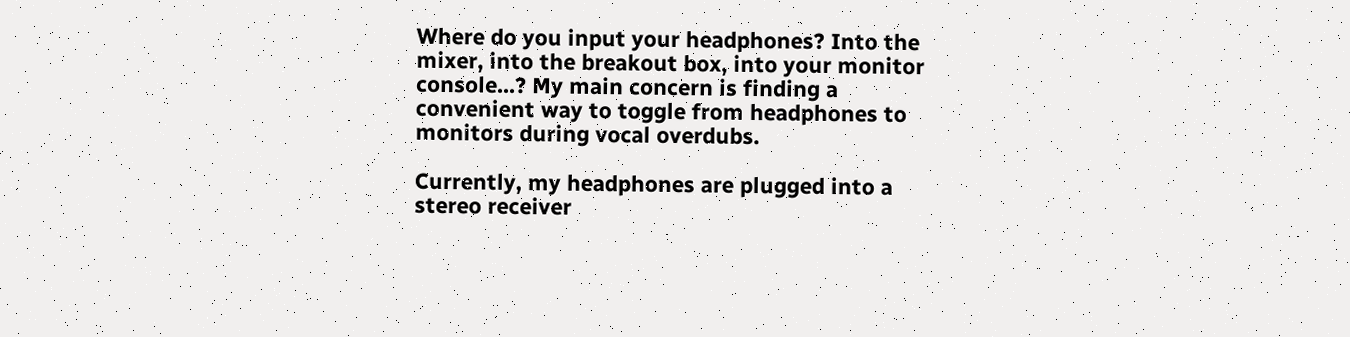Where do you input your headphones? Into the mixer, into the breakout box, into your monitor console...? My main concern is finding a convenient way to toggle from headphones to monitors during vocal overdubs.

Currently, my headphones are plugged into a stereo receiver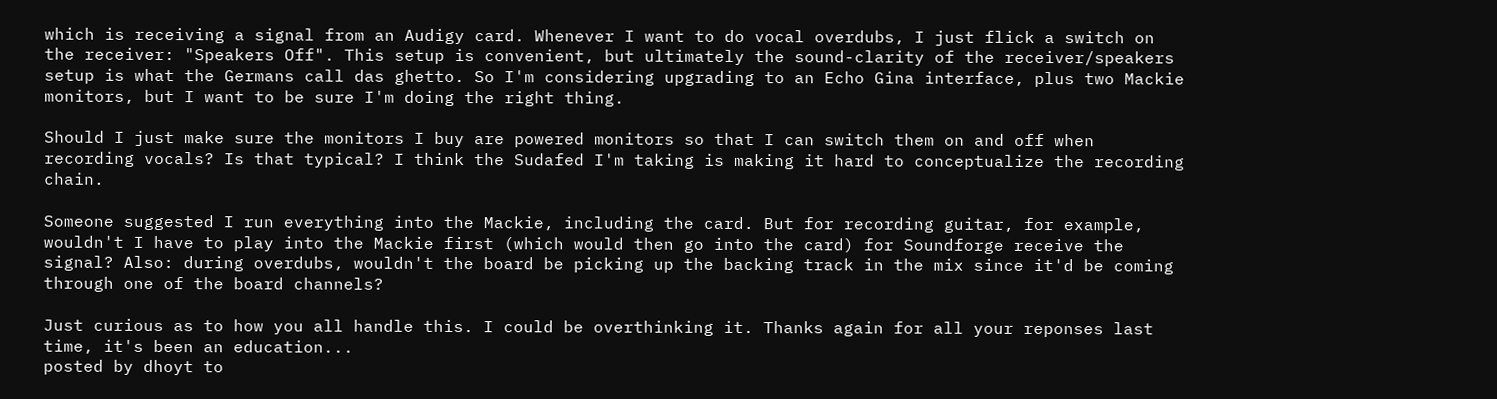which is receiving a signal from an Audigy card. Whenever I want to do vocal overdubs, I just flick a switch on the receiver: "Speakers Off". This setup is convenient, but ultimately the sound-clarity of the receiver/speakers setup is what the Germans call das ghetto. So I'm considering upgrading to an Echo Gina interface, plus two Mackie monitors, but I want to be sure I'm doing the right thing.

Should I just make sure the monitors I buy are powered monitors so that I can switch them on and off when recording vocals? Is that typical? I think the Sudafed I'm taking is making it hard to conceptualize the recording chain.

Someone suggested I run everything into the Mackie, including the card. But for recording guitar, for example, wouldn't I have to play into the Mackie first (which would then go into the card) for Soundforge receive the signal? Also: during overdubs, wouldn't the board be picking up the backing track in the mix since it'd be coming through one of the board channels?

Just curious as to how you all handle this. I could be overthinking it. Thanks again for all your reponses last time, it's been an education...
posted by dhoyt to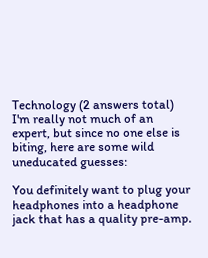Technology (2 answers total)
I'm really not much of an expert, but since no one else is biting, here are some wild uneducated guesses:

You definitely want to plug your headphones into a headphone jack that has a quality pre-amp.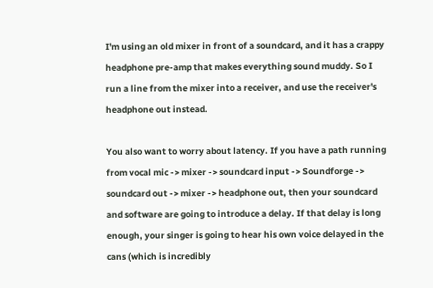I'm using an old mixer in front of a soundcard, and it has a crappy headphone pre-amp that makes everything sound muddy. So I run a line from the mixer into a receiver, and use the receiver's headphone out instead.

You also want to worry about latency. If you have a path running from vocal mic -> mixer -> soundcard input -> Soundforge -> soundcard out -> mixer -> headphone out, then your soundcard and software are going to introduce a delay. If that delay is long enough, your singer is going to hear his own voice delayed in the cans (which is incredibly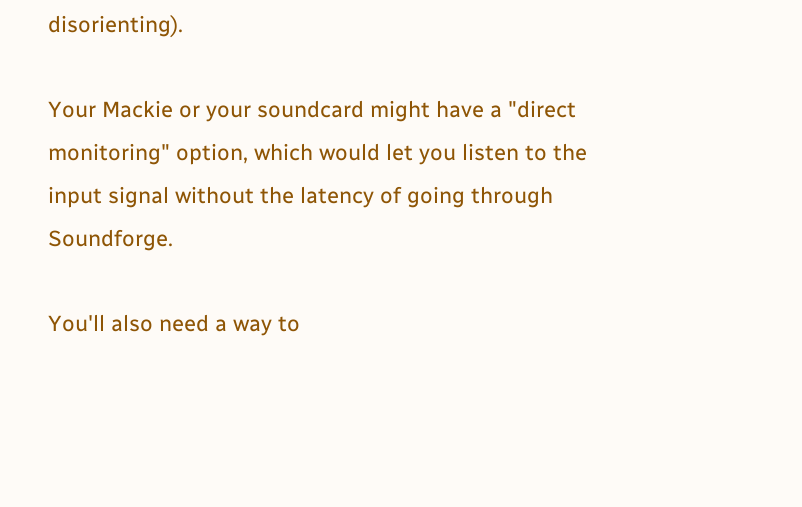disorienting).

Your Mackie or your soundcard might have a "direct monitoring" option, which would let you listen to the input signal without the latency of going through Soundforge.

You'll also need a way to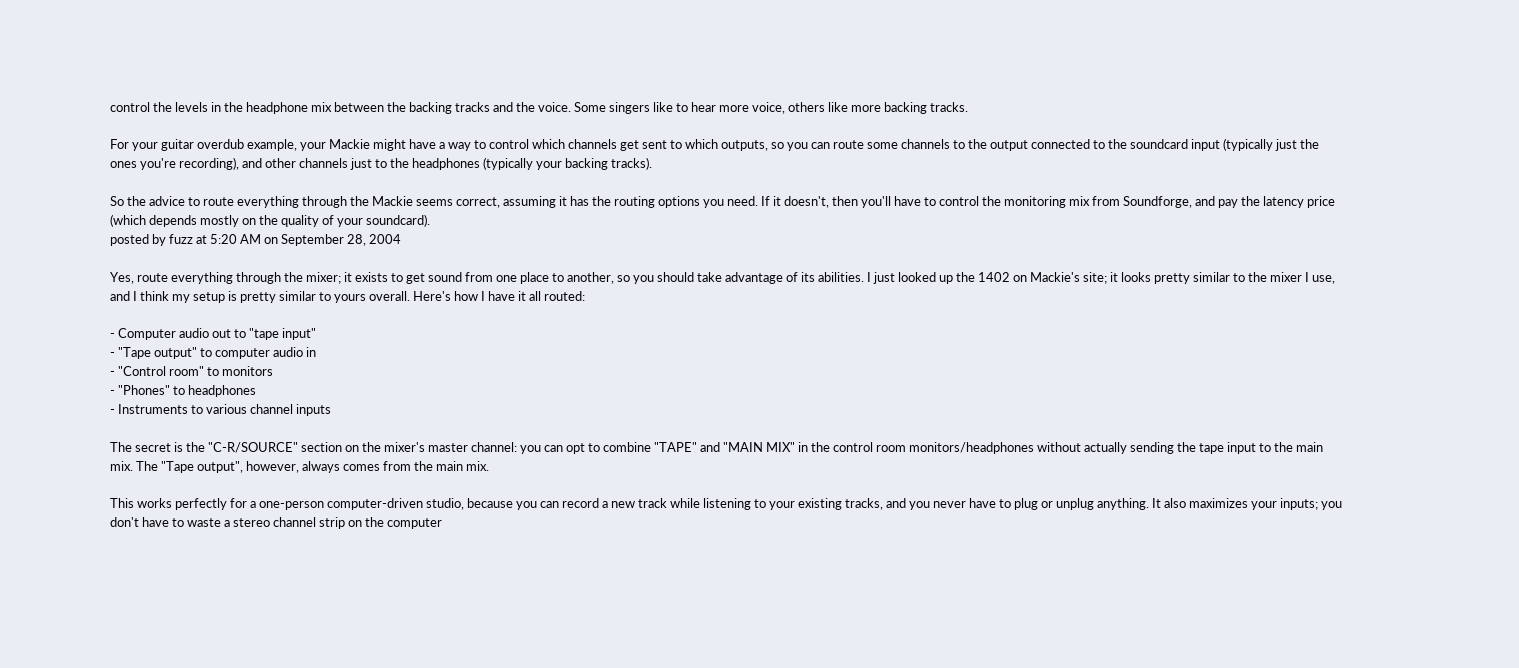control the levels in the headphone mix between the backing tracks and the voice. Some singers like to hear more voice, others like more backing tracks.

For your guitar overdub example, your Mackie might have a way to control which channels get sent to which outputs, so you can route some channels to the output connected to the soundcard input (typically just the ones you're recording), and other channels just to the headphones (typically your backing tracks).

So the advice to route everything through the Mackie seems correct, assuming it has the routing options you need. If it doesn't, then you'll have to control the monitoring mix from Soundforge, and pay the latency price (which depends mostly on the quality of your soundcard).
posted by fuzz at 5:20 AM on September 28, 2004

Yes, route everything through the mixer; it exists to get sound from one place to another, so you should take advantage of its abilities. I just looked up the 1402 on Mackie's site; it looks pretty similar to the mixer I use, and I think my setup is pretty similar to yours overall. Here's how I have it all routed:

- Computer audio out to "tape input"
- "Tape output" to computer audio in
- "Control room" to monitors
- "Phones" to headphones
- Instruments to various channel inputs

The secret is the "C-R/SOURCE" section on the mixer's master channel: you can opt to combine "TAPE" and "MAIN MIX" in the control room monitors/headphones without actually sending the tape input to the main mix. The "Tape output", however, always comes from the main mix.

This works perfectly for a one-person computer-driven studio, because you can record a new track while listening to your existing tracks, and you never have to plug or unplug anything. It also maximizes your inputs; you don't have to waste a stereo channel strip on the computer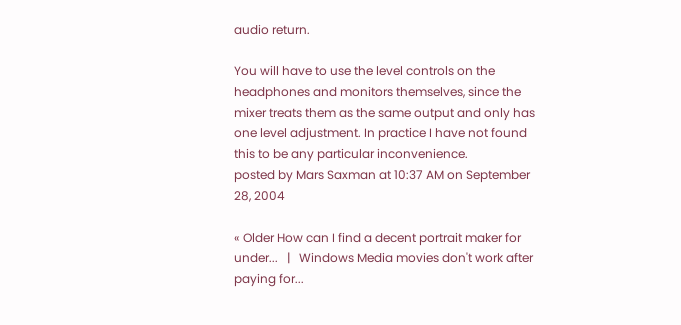audio return.

You will have to use the level controls on the headphones and monitors themselves, since the mixer treats them as the same output and only has one level adjustment. In practice I have not found this to be any particular inconvenience.
posted by Mars Saxman at 10:37 AM on September 28, 2004

« Older How can I find a decent portrait maker for under...   |   Windows Media movies don't work after paying for...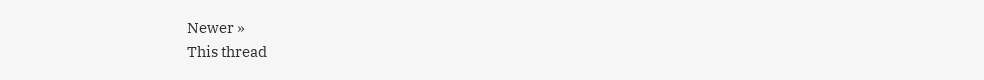Newer »
This thread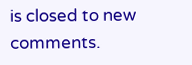is closed to new comments.